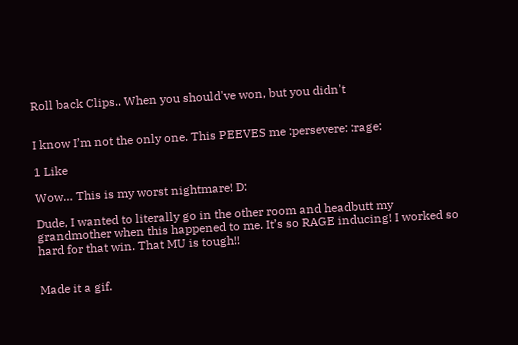Roll back Clips.. When you should've won, but you didn't


I know I’m not the only one. This PEEVES me :persevere: :rage:

1 Like

Wow… This is my worst nightmare! D:

Dude, I wanted to literally go in the other room and headbutt my grandmother when this happened to me. It’s so RAGE inducing! I worked so hard for that win. That MU is tough!!


Made it a gif.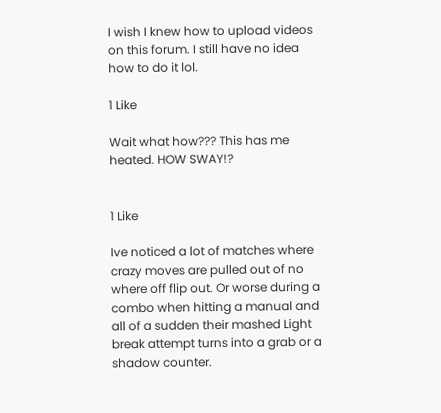I wish I knew how to upload videos on this forum. I still have no idea how to do it lol.

1 Like

Wait what how??? This has me heated. HOW SWAY!?


1 Like

Ive noticed a lot of matches where crazy moves are pulled out of no where off flip out. Or worse during a combo when hitting a manual and all of a sudden their mashed Light break attempt turns into a grab or a shadow counter.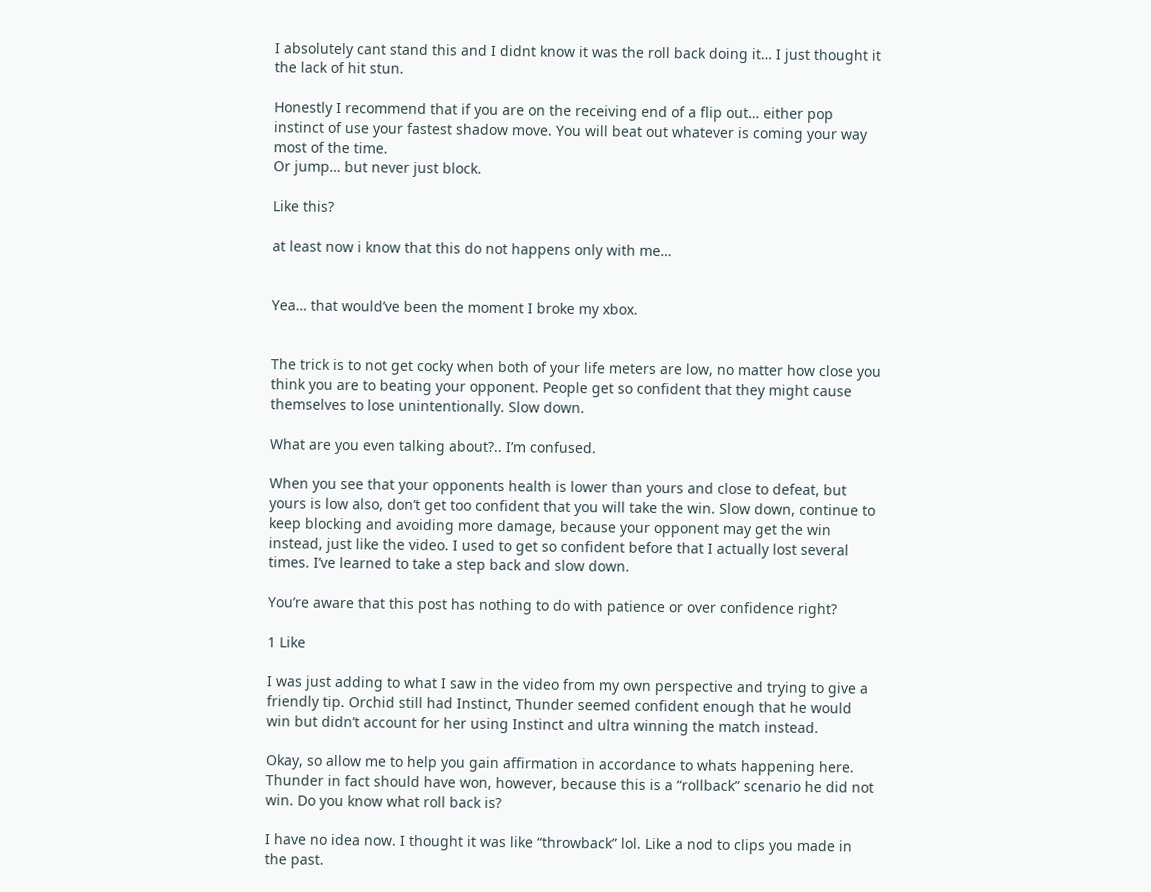I absolutely cant stand this and I didnt know it was the roll back doing it… I just thought it the lack of hit stun.

Honestly I recommend that if you are on the receiving end of a flip out… either pop instinct of use your fastest shadow move. You will beat out whatever is coming your way most of the time.
Or jump… but never just block.

Like this?

at least now i know that this do not happens only with me…


Yea… that would’ve been the moment I broke my xbox.


The trick is to not get cocky when both of your life meters are low, no matter how close you think you are to beating your opponent. People get so confident that they might cause themselves to lose unintentionally. Slow down.

What are you even talking about?.. I’m confused.

When you see that your opponents health is lower than yours and close to defeat, but yours is low also, don’t get too confident that you will take the win. Slow down, continue to keep blocking and avoiding more damage, because your opponent may get the win instead, just like the video. I used to get so confident before that I actually lost several times. I’ve learned to take a step back and slow down.

You’re aware that this post has nothing to do with patience or over confidence right?

1 Like

I was just adding to what I saw in the video from my own perspective and trying to give a friendly tip. Orchid still had Instinct, Thunder seemed confident enough that he would win but didn’t account for her using Instinct and ultra winning the match instead.

Okay, so allow me to help you gain affirmation in accordance to whats happening here. Thunder in fact should have won, however, because this is a “rollback” scenario he did not win. Do you know what roll back is?

I have no idea now. I thought it was like “throwback” lol. Like a nod to clips you made in the past.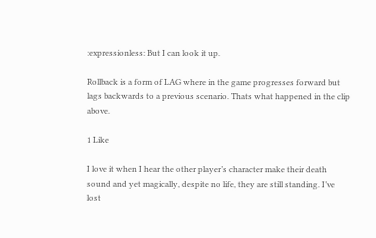:expressionless: But I can look it up.

Rollback is a form of LAG where in the game progresses forward but lags backwards to a previous scenario. Thats what happened in the clip above.

1 Like

I love it when I hear the other player’s character make their death sound and yet magically, despite no life, they are still standing. I’ve lost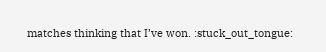matches thinking that I’ve won. :stuck_out_tongue: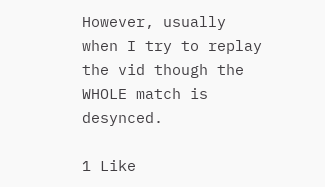However, usually when I try to replay the vid though the WHOLE match is desynced.

1 Like